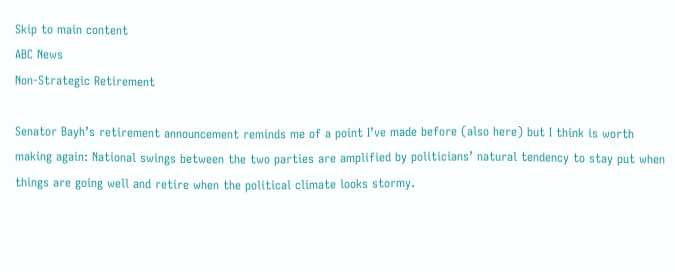Skip to main content
ABC News
Non-Strategic Retirement

Senator Bayh’s retirement announcement reminds me of a point I’ve made before (also here) but I think is worth making again: National swings between the two parties are amplified by politicians’ natural tendency to stay put when things are going well and retire when the political climate looks stormy.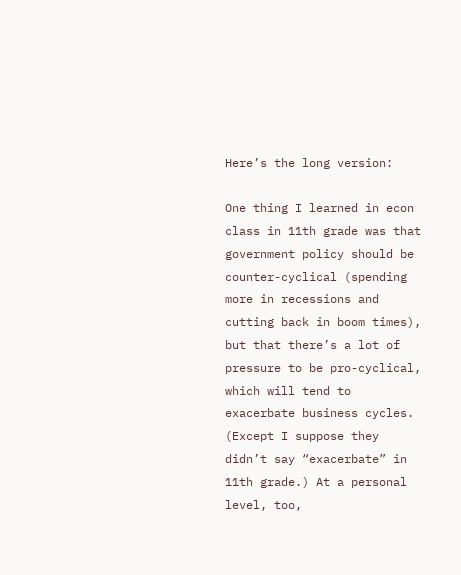Here’s the long version:

One thing I learned in econ class in 11th grade was that government policy should be counter-cyclical (spending more in recessions and cutting back in boom times), but that there’s a lot of pressure to be pro-cyclical, which will tend to exacerbate business cycles. (Except I suppose they didn’t say “exacerbate” in 11th grade.) At a personal level, too,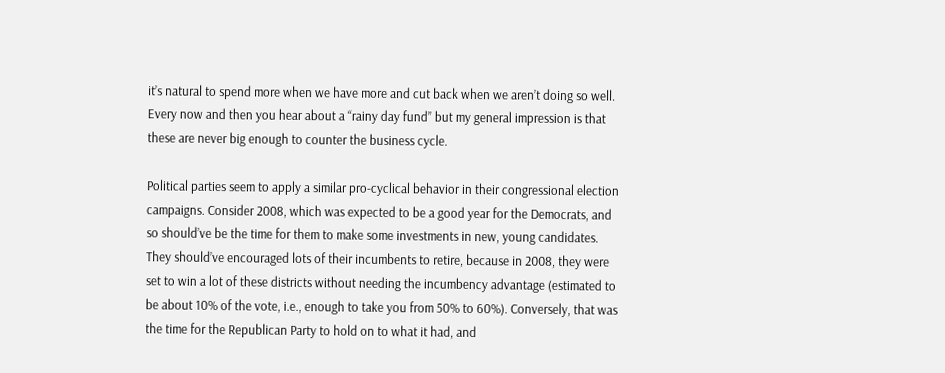it’s natural to spend more when we have more and cut back when we aren’t doing so well. Every now and then you hear about a “rainy day fund” but my general impression is that these are never big enough to counter the business cycle.

Political parties seem to apply a similar pro-cyclical behavior in their congressional election campaigns. Consider 2008, which was expected to be a good year for the Democrats, and so should’ve be the time for them to make some investments in new, young candidates. They should’ve encouraged lots of their incumbents to retire, because in 2008, they were set to win a lot of these districts without needing the incumbency advantage (estimated to be about 10% of the vote, i.e., enough to take you from 50% to 60%). Conversely, that was the time for the Republican Party to hold on to what it had, and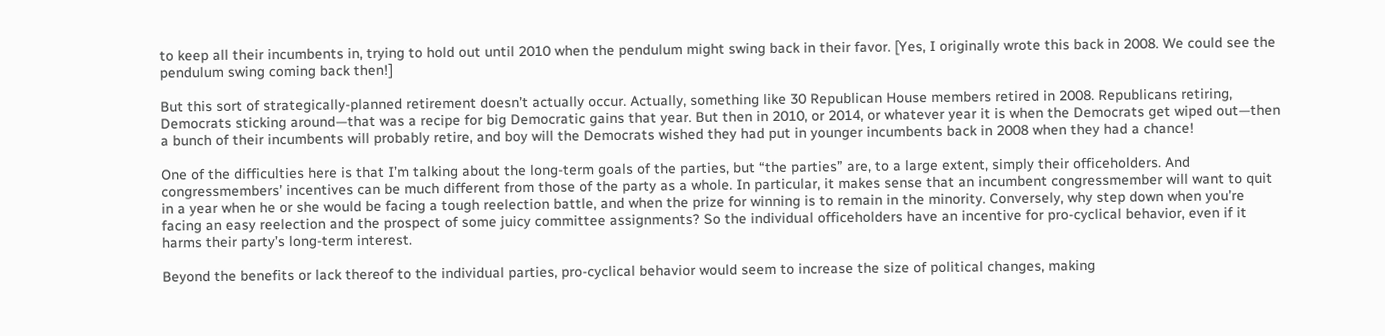to keep all their incumbents in, trying to hold out until 2010 when the pendulum might swing back in their favor. [Yes, I originally wrote this back in 2008. We could see the pendulum swing coming back then!]

But this sort of strategically-planned retirement doesn’t actually occur. Actually, something like 30 Republican House members retired in 2008. Republicans retiring, Democrats sticking around—that was a recipe for big Democratic gains that year. But then in 2010, or 2014, or whatever year it is when the Democrats get wiped out—then a bunch of their incumbents will probably retire, and boy will the Democrats wished they had put in younger incumbents back in 2008 when they had a chance!

One of the difficulties here is that I’m talking about the long-term goals of the parties, but “the parties” are, to a large extent, simply their officeholders. And congressmembers’ incentives can be much different from those of the party as a whole. In particular, it makes sense that an incumbent congressmember will want to quit in a year when he or she would be facing a tough reelection battle, and when the prize for winning is to remain in the minority. Conversely, why step down when you’re facing an easy reelection and the prospect of some juicy committee assignments? So the individual officeholders have an incentive for pro-cyclical behavior, even if it harms their party’s long-term interest.

Beyond the benefits or lack thereof to the individual parties, pro-cyclical behavior would seem to increase the size of political changes, making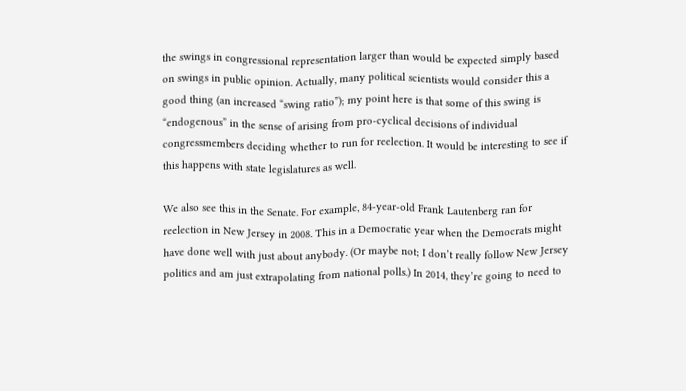the swings in congressional representation larger than would be expected simply based on swings in public opinion. Actually, many political scientists would consider this a good thing (an increased “swing ratio”); my point here is that some of this swing is “endogenous” in the sense of arising from pro-cyclical decisions of individual congressmembers deciding whether to run for reelection. It would be interesting to see if this happens with state legislatures as well.

We also see this in the Senate. For example, 84-year-old Frank Lautenberg ran for reelection in New Jersey in 2008. This in a Democratic year when the Democrats might have done well with just about anybody. (Or maybe not; I don’t really follow New Jersey politics and am just extrapolating from national polls.) In 2014, they’re going to need to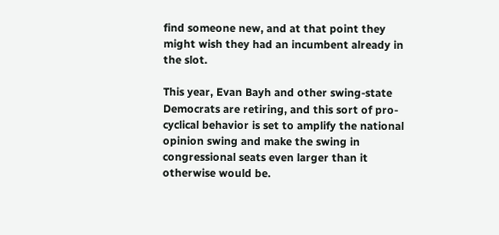find someone new, and at that point they might wish they had an incumbent already in the slot.

This year, Evan Bayh and other swing-state Democrats are retiring, and this sort of pro-cyclical behavior is set to amplify the national opinion swing and make the swing in congressional seats even larger than it otherwise would be.